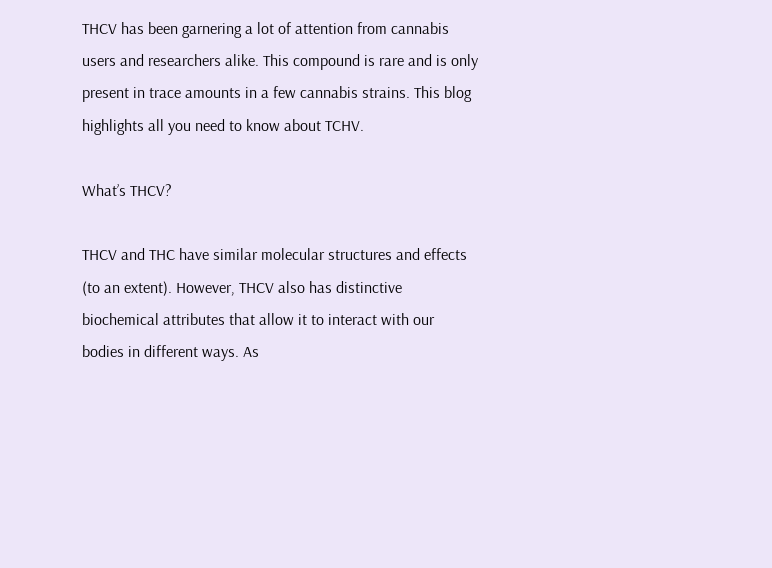THCV has been garnering a lot of attention from cannabis users and researchers alike. This compound is rare and is only present in trace amounts in a few cannabis strains. This blog highlights all you need to know about TCHV.

What’s THCV?

THCV and THC have similar molecular structures and effects (to an extent). However, THCV also has distinctive biochemical attributes that allow it to interact with our bodies in different ways. As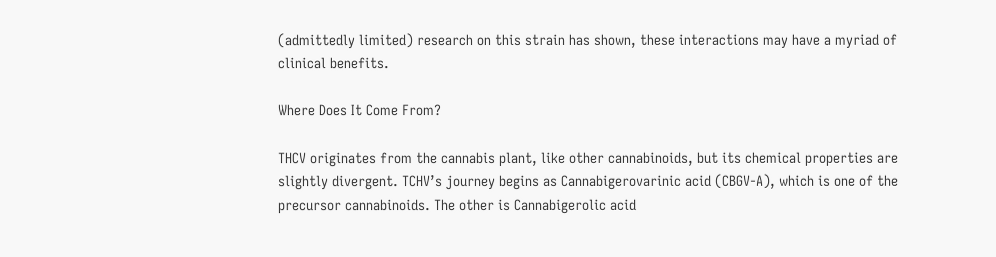(admittedly limited) research on this strain has shown, these interactions may have a myriad of clinical benefits.

Where Does It Come From?

THCV originates from the cannabis plant, like other cannabinoids, but its chemical properties are slightly divergent. TCHV’s journey begins as Cannabigerovarinic acid (CBGV-A), which is one of the precursor cannabinoids. The other is Cannabigerolic acid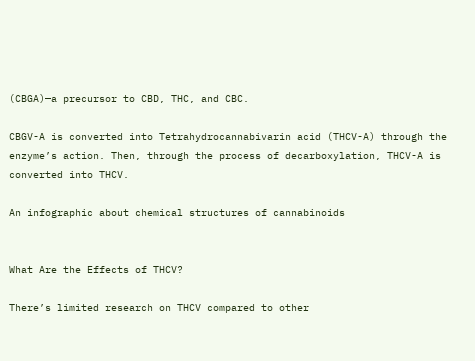(CBGA)—a precursor to CBD, THC, and CBC.

CBGV-A is converted into Tetrahydrocannabivarin acid (THCV-A) through the enzyme’s action. Then, through the process of decarboxylation, THCV-A is converted into THCV.

An infographic about chemical structures of cannabinoids


What Are the Effects of THCV?

There’s limited research on THCV compared to other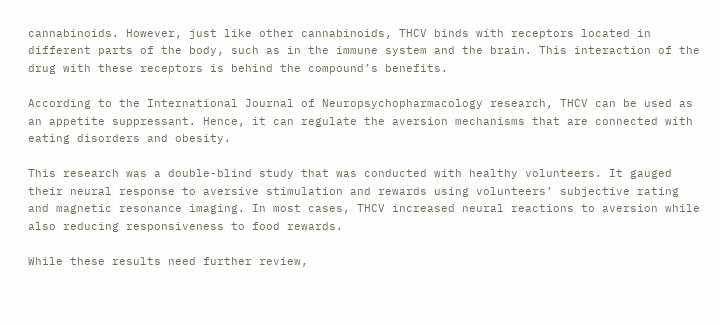cannabinoids. However, just like other cannabinoids, THCV binds with receptors located in different parts of the body, such as in the immune system and the brain. This interaction of the drug with these receptors is behind the compound’s benefits.

According to the International Journal of Neuropsychopharmacology research, THCV can be used as an appetite suppressant. Hence, it can regulate the aversion mechanisms that are connected with eating disorders and obesity.

This research was a double-blind study that was conducted with healthy volunteers. It gauged their neural response to aversive stimulation and rewards using volunteers’ subjective rating and magnetic resonance imaging. In most cases, THCV increased neural reactions to aversion while also reducing responsiveness to food rewards.

While these results need further review,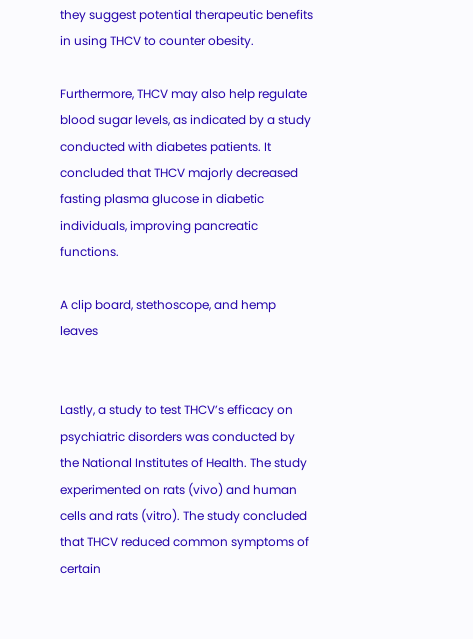they suggest potential therapeutic benefits in using THCV to counter obesity.

Furthermore, THCV may also help regulate blood sugar levels, as indicated by a study conducted with diabetes patients. It concluded that THCV majorly decreased fasting plasma glucose in diabetic individuals, improving pancreatic functions.

A clip board, stethoscope, and hemp leaves


Lastly, a study to test THCV’s efficacy on psychiatric disorders was conducted by the National Institutes of Health. The study experimented on rats (vivo) and human cells and rats (vitro). The study concluded that THCV reduced common symptoms of certain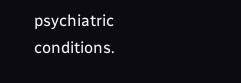psychiatric conditions.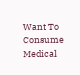Want To Consume Medical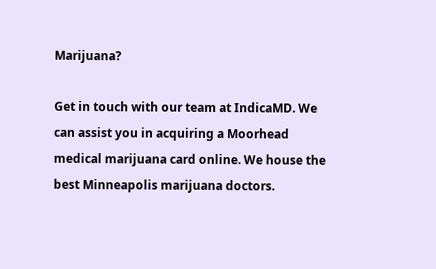Marijuana?

Get in touch with our team at IndicaMD. We can assist you in acquiring a Moorhead medical marijuana card online. We house the best Minneapolis marijuana doctors.